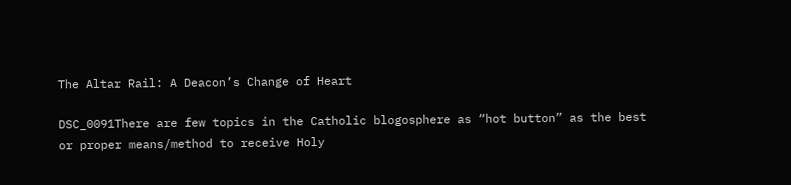The Altar Rail: A Deacon’s Change of Heart

DSC_0091There are few topics in the Catholic blogosphere as “hot button” as the best or proper means/method to receive Holy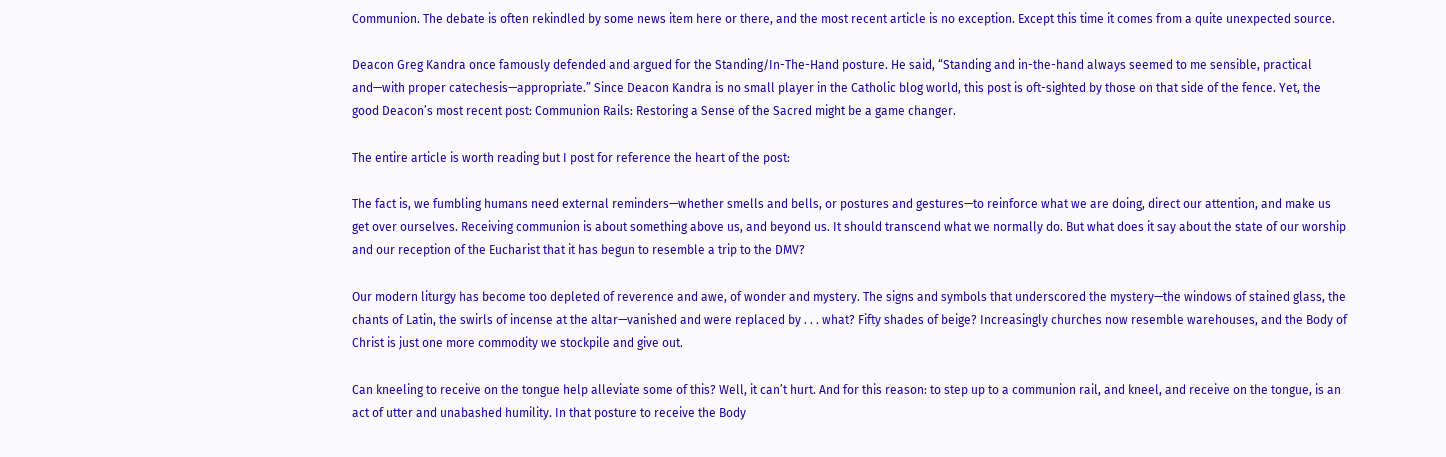Communion. The debate is often rekindled by some news item here or there, and the most recent article is no exception. Except this time it comes from a quite unexpected source.

Deacon Greg Kandra once famously defended and argued for the Standing/In-The-Hand posture. He said, “Standing and in-the-hand always seemed to me sensible, practical and—with proper catechesis—appropriate.” Since Deacon Kandra is no small player in the Catholic blog world, this post is oft-sighted by those on that side of the fence. Yet, the good Deacon’s most recent post: Communion Rails: Restoring a Sense of the Sacred might be a game changer.

The entire article is worth reading but I post for reference the heart of the post:

The fact is, we fumbling humans need external reminders—whether smells and bells, or postures and gestures—to reinforce what we are doing, direct our attention, and make us get over ourselves. Receiving communion is about something above us, and beyond us. It should transcend what we normally do. But what does it say about the state of our worship and our reception of the Eucharist that it has begun to resemble a trip to the DMV?

Our modern liturgy has become too depleted of reverence and awe, of wonder and mystery. The signs and symbols that underscored the mystery—the windows of stained glass, the chants of Latin, the swirls of incense at the altar—vanished and were replaced by . . . what? Fifty shades of beige? Increasingly churches now resemble warehouses, and the Body of Christ is just one more commodity we stockpile and give out.

Can kneeling to receive on the tongue help alleviate some of this? Well, it can’t hurt. And for this reason: to step up to a communion rail, and kneel, and receive on the tongue, is an act of utter and unabashed humility. In that posture to receive the Body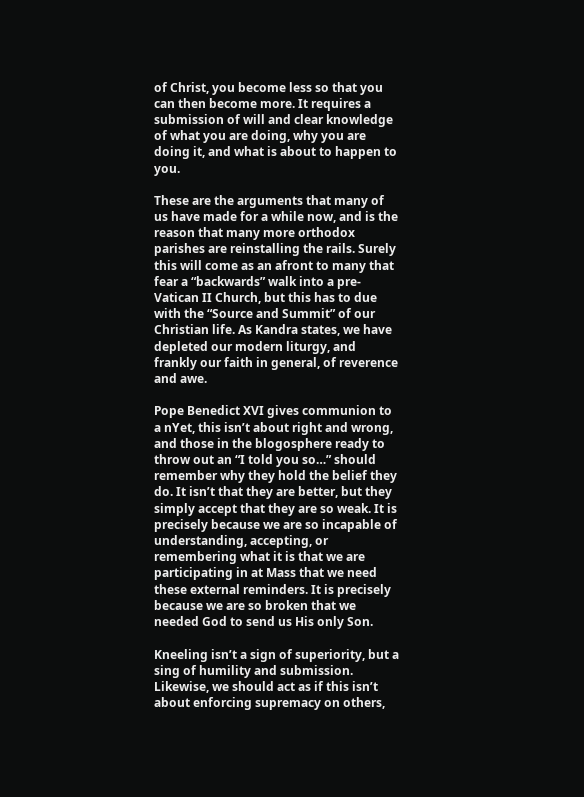of Christ, you become less so that you can then become more. It requires a submission of will and clear knowledge of what you are doing, why you are doing it, and what is about to happen to you.

These are the arguments that many of us have made for a while now, and is the reason that many more orthodox parishes are reinstalling the rails. Surely this will come as an afront to many that fear a “backwards” walk into a pre-Vatican II Church, but this has to due with the “Source and Summit” of our Christian life. As Kandra states, we have depleted our modern liturgy, and frankly our faith in general, of reverence and awe.

Pope Benedict XVI gives communion to a nYet, this isn’t about right and wrong, and those in the blogosphere ready to throw out an “I told you so…” should remember why they hold the belief they do. It isn’t that they are better, but they simply accept that they are so weak. It is precisely because we are so incapable of understanding, accepting, or remembering what it is that we are participating in at Mass that we need these external reminders. It is precisely because we are so broken that we needed God to send us His only Son.

Kneeling isn’t a sign of superiority, but a sing of humility and submission. Likewise, we should act as if this isn’t about enforcing supremacy on others,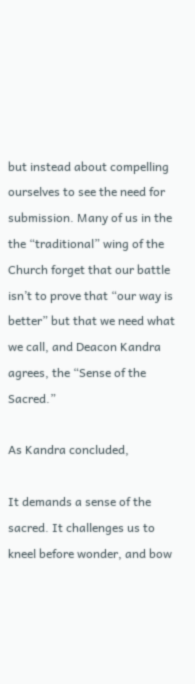but instead about compelling ourselves to see the need for submission. Many of us in the the “traditional” wing of the Church forget that our battle isn’t to prove that “our way is better” but that we need what we call, and Deacon Kandra agrees, the “Sense of the Sacred.”

As Kandra concluded,

It demands a sense of the sacred. It challenges us to kneel before wonder, and bow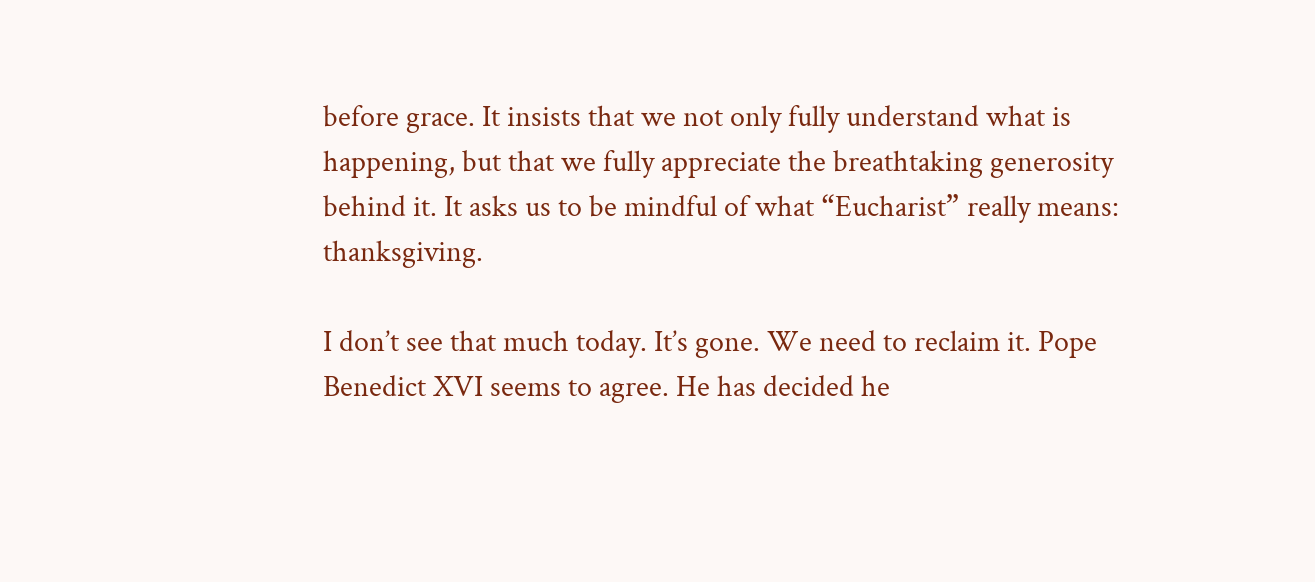before grace. It insists that we not only fully understand what is happening, but that we fully appreciate the breathtaking generosity behind it. It asks us to be mindful of what “Eucharist” really means: thanksgiving.

I don’t see that much today. It’s gone. We need to reclaim it. Pope Benedict XVI seems to agree. He has decided he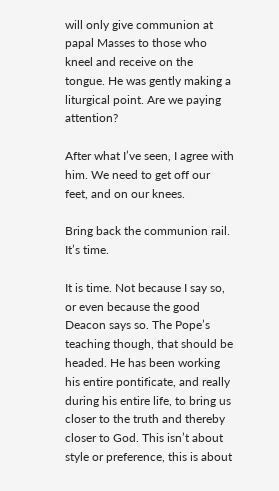will only give communion at papal Masses to those who kneel and receive on the tongue. He was gently making a liturgical point. Are we paying attention?

After what I’ve seen, I agree with him. We need to get off our feet, and on our knees.

Bring back the communion rail. It’s time.

It is time. Not because I say so, or even because the good Deacon says so. The Pope’s teaching though, that should be headed. He has been working his entire pontificate, and really during his entire life, to bring us closer to the truth and thereby closer to God. This isn’t about style or preference, this is about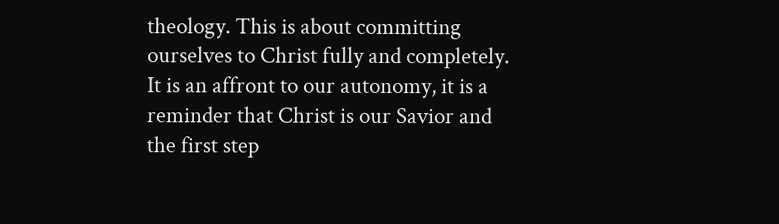theology. This is about committing ourselves to Christ fully and completely. It is an affront to our autonomy, it is a reminder that Christ is our Savior and the first step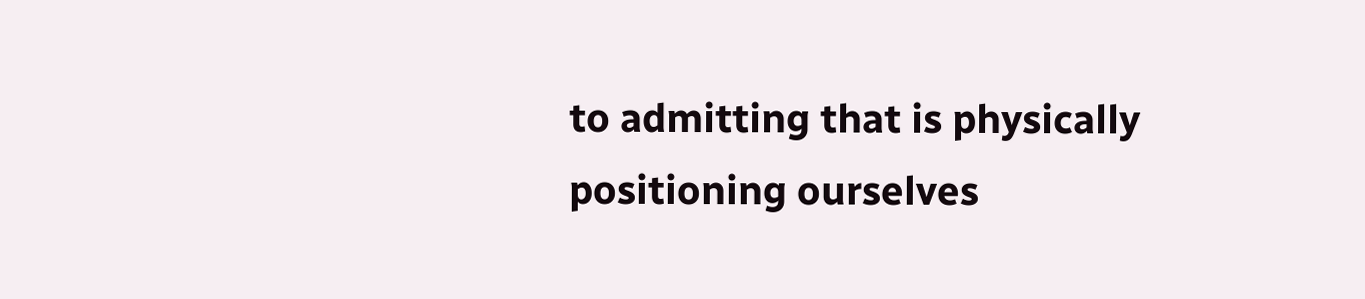to admitting that is physically positioning ourselves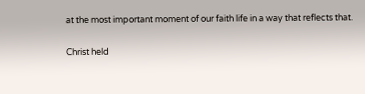at the most important moment of our faith life in a way that reflects that.

Christ held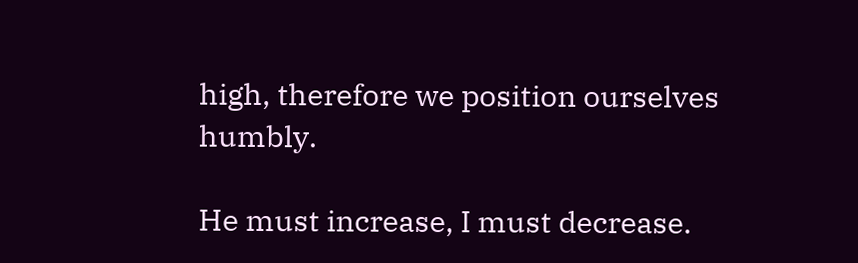high, therefore we position ourselves humbly.

He must increase, I must decrease.